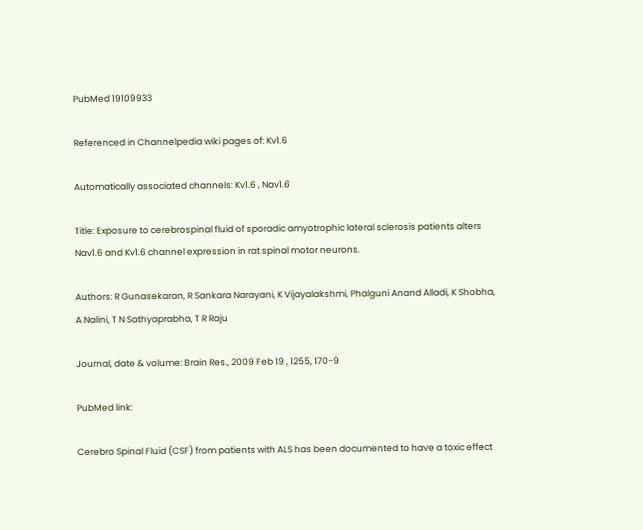PubMed 19109933

Referenced in Channelpedia wiki pages of: Kv1.6

Automatically associated channels: Kv1.6 , Nav1.6

Title: Exposure to cerebrospinal fluid of sporadic amyotrophic lateral sclerosis patients alters Nav1.6 and Kv1.6 channel expression in rat spinal motor neurons.

Authors: R Gunasekaran, R Sankara Narayani, K Vijayalakshmi, Phalguni Anand Alladi, K Shobha, A Nalini, T N Sathyaprabha, T R Raju

Journal, date & volume: Brain Res., 2009 Feb 19 , 1255, 170-9

PubMed link:

Cerebro Spinal Fluid (CSF) from patients with ALS has been documented to have a toxic effect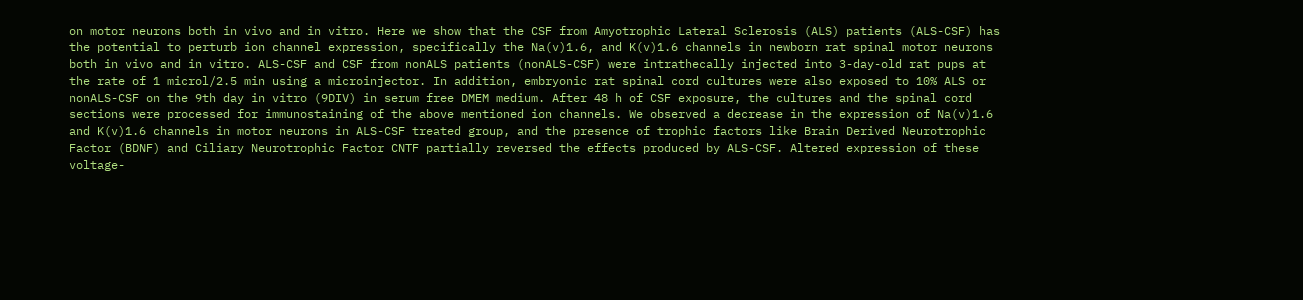on motor neurons both in vivo and in vitro. Here we show that the CSF from Amyotrophic Lateral Sclerosis (ALS) patients (ALS-CSF) has the potential to perturb ion channel expression, specifically the Na(v)1.6, and K(v)1.6 channels in newborn rat spinal motor neurons both in vivo and in vitro. ALS-CSF and CSF from nonALS patients (nonALS-CSF) were intrathecally injected into 3-day-old rat pups at the rate of 1 microl/2.5 min using a microinjector. In addition, embryonic rat spinal cord cultures were also exposed to 10% ALS or nonALS-CSF on the 9th day in vitro (9DIV) in serum free DMEM medium. After 48 h of CSF exposure, the cultures and the spinal cord sections were processed for immunostaining of the above mentioned ion channels. We observed a decrease in the expression of Na(v)1.6 and K(v)1.6 channels in motor neurons in ALS-CSF treated group, and the presence of trophic factors like Brain Derived Neurotrophic Factor (BDNF) and Ciliary Neurotrophic Factor CNTF partially reversed the effects produced by ALS-CSF. Altered expression of these voltage-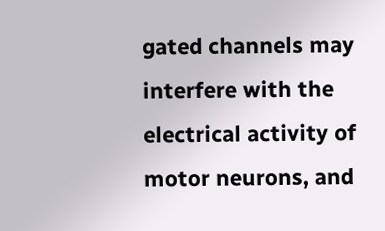gated channels may interfere with the electrical activity of motor neurons, and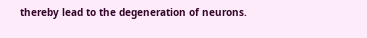thereby lead to the degeneration of neurons.